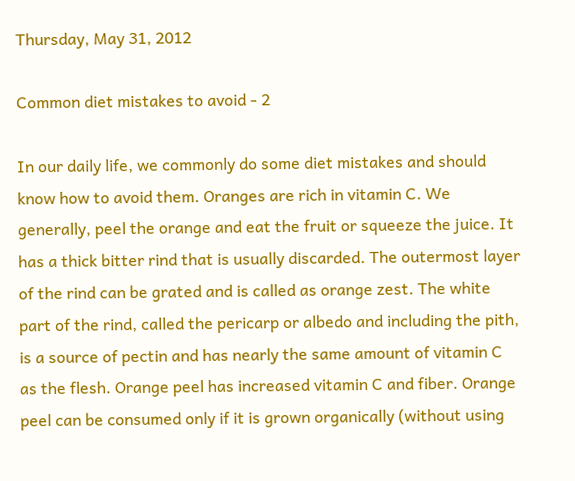Thursday, May 31, 2012

Common diet mistakes to avoid - 2

In our daily life, we commonly do some diet mistakes and should know how to avoid them. Oranges are rich in vitamin C. We generally, peel the orange and eat the fruit or squeeze the juice. It has a thick bitter rind that is usually discarded. The outermost layer of the rind can be grated and is called as orange zest. The white part of the rind, called the pericarp or albedo and including the pith, is a source of pectin and has nearly the same amount of vitamin C as the flesh. Orange peel has increased vitamin C and fiber. Orange peel can be consumed only if it is grown organically (without using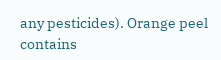any pesticides). Orange peel contains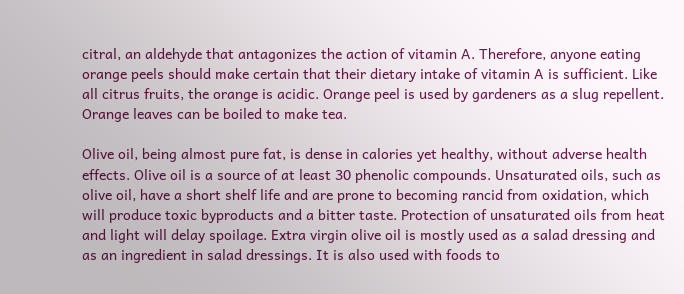citral, an aldehyde that antagonizes the action of vitamin A. Therefore, anyone eating orange peels should make certain that their dietary intake of vitamin A is sufficient. Like all citrus fruits, the orange is acidic. Orange peel is used by gardeners as a slug repellent. Orange leaves can be boiled to make tea.

Olive oil, being almost pure fat, is dense in calories yet healthy, without adverse health effects. Olive oil is a source of at least 30 phenolic compounds. Unsaturated oils, such as olive oil, have a short shelf life and are prone to becoming rancid from oxidation, which will produce toxic byproducts and a bitter taste. Protection of unsaturated oils from heat and light will delay spoilage. Extra virgin olive oil is mostly used as a salad dressing and as an ingredient in salad dressings. It is also used with foods to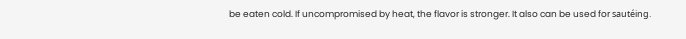be eaten cold. If uncompromised by heat, the flavor is stronger. It also can be used for sautéing.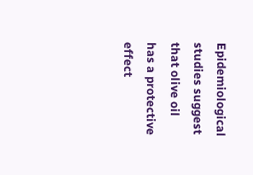Epidemiological studies suggest that olive oil has a protective effect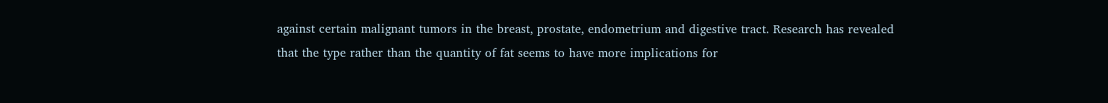against certain malignant tumors in the breast, prostate, endometrium and digestive tract. Research has revealed that the type rather than the quantity of fat seems to have more implications for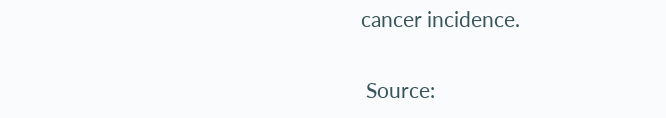cancer incidence.

 Source: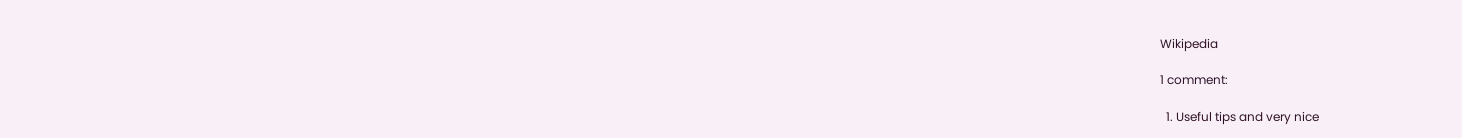Wikipedia

1 comment:

  1. Useful tips and very nice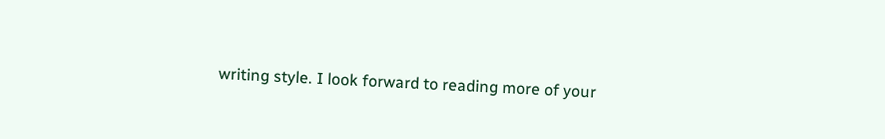writing style. I look forward to reading more of your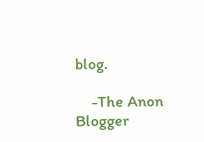blog.

    -The Anon Blogger